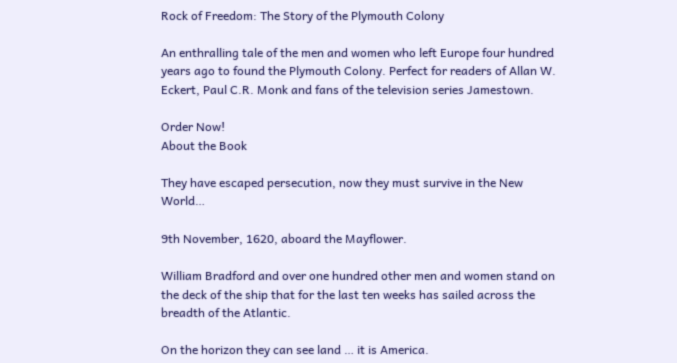Rock of Freedom: The Story of the Plymouth Colony

An enthralling tale of the men and women who left Europe four hundred years ago to found the Plymouth Colony. Perfect for readers of Allan W. Eckert, Paul C.R. Monk and fans of the television series Jamestown.

Order Now!
About the Book

They have escaped persecution, now they must survive in the New World…

9th November, 1620, aboard the Mayflower.

William Bradford and over one hundred other men and women stand on the deck of the ship that for the last ten weeks has sailed across the breadth of the Atlantic.

On the horizon they can see land … it is America.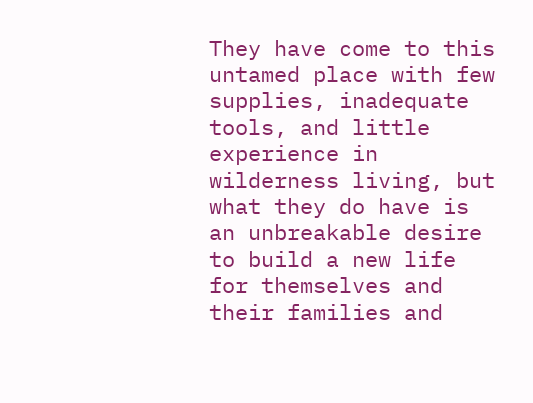They have come to this untamed place with few supplies, inadequate tools, and little experience in wilderness living, but what they do have is an unbreakable desire to build a new life for themselves and their families and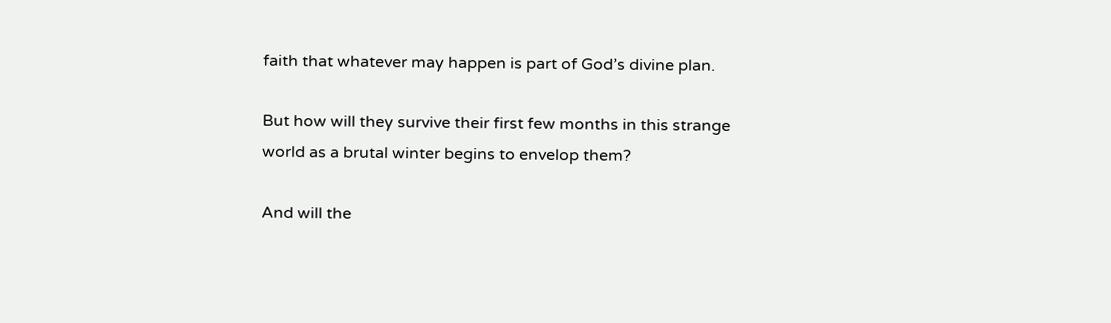faith that whatever may happen is part of God’s divine plan.

But how will they survive their first few months in this strange world as a brutal winter begins to envelop them?

And will the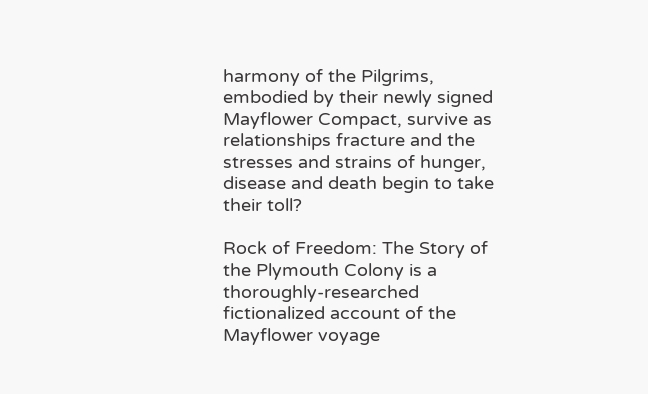harmony of the Pilgrims, embodied by their newly signed Mayflower Compact, survive as relationships fracture and the stresses and strains of hunger, disease and death begin to take their toll?

Rock of Freedom: The Story of the Plymouth Colony is a thoroughly-researched fictionalized account of the Mayflower voyage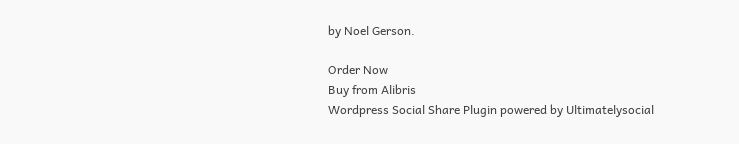by Noel Gerson.

Order Now
Buy from Alibris
Wordpress Social Share Plugin powered by Ultimatelysocial